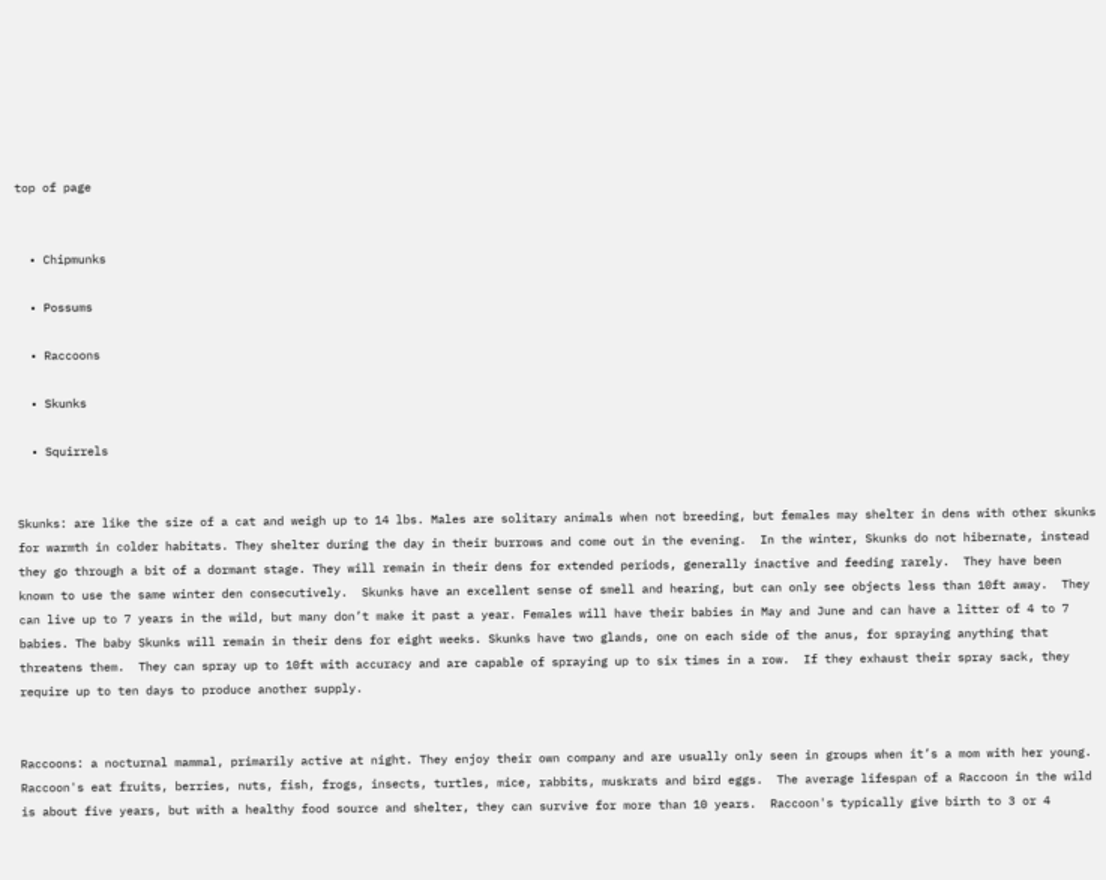top of page


  • Chipmunks

  • Possums

  • Raccoons

  • Skunks

  • Squirrels


Skunks: are like the size of a cat and weigh up to 14 lbs. Males are solitary animals when not breeding, but females may shelter in dens with other skunks for warmth in colder habitats. They shelter during the day in their burrows and come out in the evening.  In the winter, Skunks do not hibernate, instead they go through a bit of a dormant stage. They will remain in their dens for extended periods, generally inactive and feeding rarely.  They have been known to use the same winter den consecutively.  Skunks have an excellent sense of smell and hearing, but can only see objects less than 10ft away.  They can live up to 7 years in the wild, but many don’t make it past a year. Females will have their babies in May and June and can have a litter of 4 to 7 babies. The baby Skunks will remain in their dens for eight weeks. Skunks have two glands, one on each side of the anus, for spraying anything that threatens them.  They can spray up to 10ft with accuracy and are capable of spraying up to six times in a row.  If they exhaust their spray sack, they require up to ten days to produce another supply.


Raccoons: a nocturnal mammal, primarily active at night. They enjoy their own company and are usually only seen in groups when it’s a mom with her young. Raccoon's eat fruits, berries, nuts, fish, frogs, insects, turtles, mice, rabbits, muskrats and bird eggs.  The average lifespan of a Raccoon in the wild is about five years, but with a healthy food source and shelter, they can survive for more than 10 years.  Raccoon's typically give birth to 3 or 4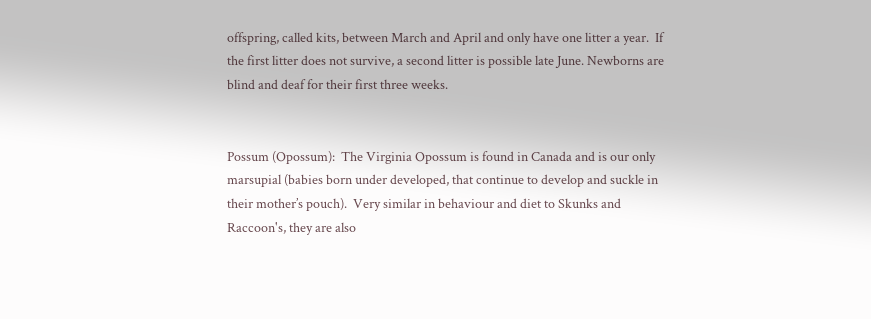offspring, called kits, between March and April and only have one litter a year.  If the first litter does not survive, a second litter is possible late June. Newborns are blind and deaf for their first three weeks.


Possum (Opossum):  The Virginia Opossum is found in Canada and is our only marsupial (babies born under developed, that continue to develop and suckle in their mother’s pouch).  Very similar in behaviour and diet to Skunks and Raccoon's, they are also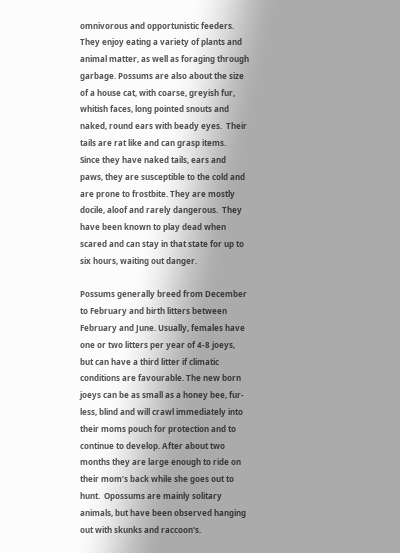omnivorous and opportunistic feeders.  They enjoy eating a variety of plants and animal matter, as well as foraging through garbage. Possums are also about the size of a house cat, with coarse, greyish fur, whitish faces, long pointed snouts and naked, round ears with beady eyes.  Their tails are rat like and can grasp items.  Since they have naked tails, ears and paws, they are susceptible to the cold and are prone to frostbite. They are mostly docile, aloof and rarely dangerous.  They have been known to play dead when scared and can stay in that state for up to six hours, waiting out danger.

Possums generally breed from December to February and birth litters between February and June. Usually, females have one or two litters per year of 4-8 joeys, but can have a third litter if climatic conditions are favourable. The new born joeys can be as small as a honey bee, fur-less, blind and will crawl immediately into their moms pouch for protection and to continue to develop. After about two months they are large enough to ride on their mom’s back while she goes out to hunt.  Opossums are mainly solitary animals, but have been observed hanging out with skunks and raccoon's.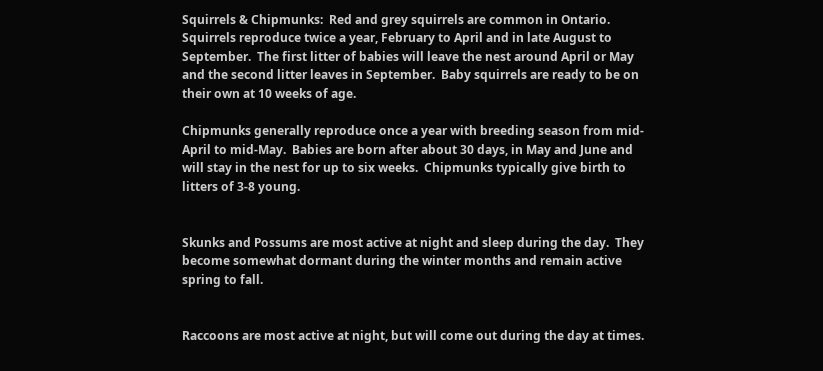Squirrels & Chipmunks:  Red and grey squirrels are common in Ontario. Squirrels reproduce twice a year, February to April and in late August to September.  The first litter of babies will leave the nest around April or May and the second litter leaves in September.  Baby squirrels are ready to be on their own at 10 weeks of age.

Chipmunks generally reproduce once a year with breeding season from mid-April to mid-May.  Babies are born after about 30 days, in May and June and will stay in the nest for up to six weeks.  Chipmunks typically give birth to litters of 3-8 young.


Skunks and Possums are most active at night and sleep during the day.  They become somewhat dormant during the winter months and remain active spring to fall.


Raccoons are most active at night, but will come out during the day at times.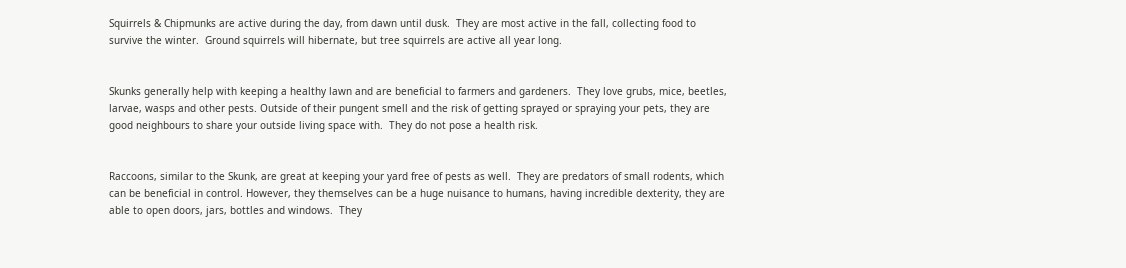Squirrels & Chipmunks are active during the day, from dawn until dusk.  They are most active in the fall, collecting food to survive the winter.  Ground squirrels will hibernate, but tree squirrels are active all year long.


Skunks generally help with keeping a healthy lawn and are beneficial to farmers and gardeners.  They love grubs, mice, beetles, larvae, wasps and other pests. Outside of their pungent smell and the risk of getting sprayed or spraying your pets, they are good neighbours to share your outside living space with.  They do not pose a health risk.


Raccoons, similar to the Skunk, are great at keeping your yard free of pests as well.  They are predators of small rodents, which can be beneficial in control. However, they themselves can be a huge nuisance to humans, having incredible dexterity, they are able to open doors, jars, bottles and windows.  They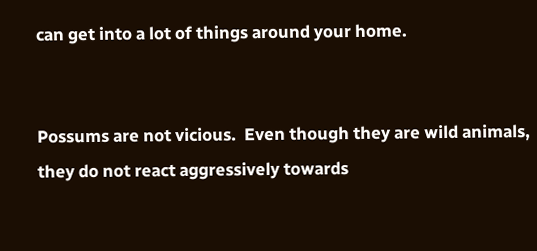can get into a lot of things around your home.


Possums are not vicious.  Even though they are wild animals, they do not react aggressively towards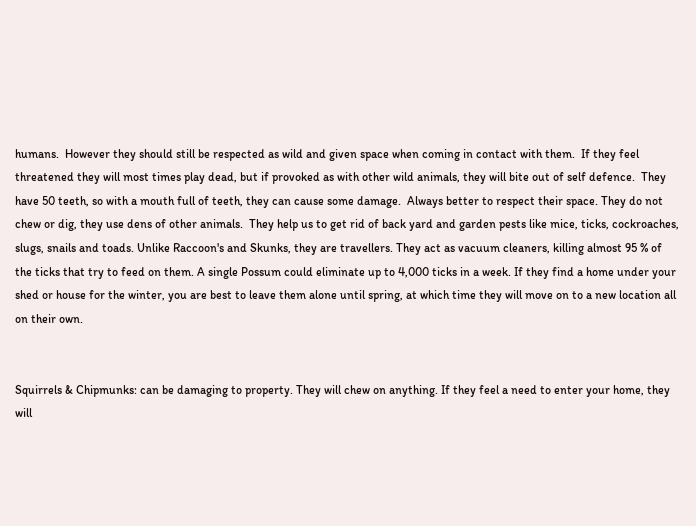humans.  However they should still be respected as wild and given space when coming in contact with them.  If they feel threatened they will most times play dead, but if provoked as with other wild animals, they will bite out of self defence.  They have 50 teeth, so with a mouth full of teeth, they can cause some damage.  Always better to respect their space. They do not chew or dig, they use dens of other animals.  They help us to get rid of back yard and garden pests like mice, ticks, cockroaches, slugs, snails and toads. Unlike Raccoon's and Skunks, they are travellers. They act as vacuum cleaners, killing almost 95 % of the ticks that try to feed on them. A single Possum could eliminate up to 4,000 ticks in a week. If they find a home under your shed or house for the winter, you are best to leave them alone until spring, at which time they will move on to a new location all on their own.


Squirrels & Chipmunks: can be damaging to property. They will chew on anything. If they feel a need to enter your home, they will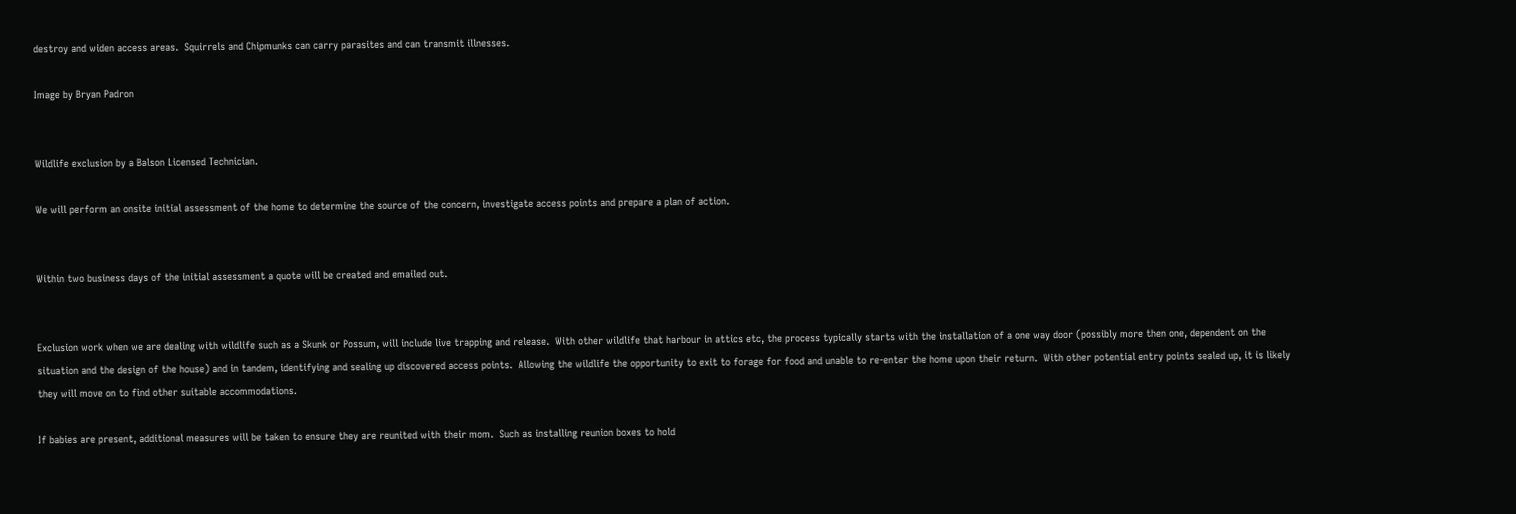destroy and widen access areas.  Squirrels and Chipmunks can carry parasites and can transmit illnesses.

Image by Bryan Padron


Wildlife exclusion by a Balson Licensed Technician.

We will perform an onsite initial assessment of the home to determine the source of the concern, investigate access points and prepare a plan of action.


Within two business days of the initial assessment a quote will be created and emailed out.


Exclusion work when we are dealing with wildlife such as a Skunk or Possum, will include live trapping and release.  With other wildlife that harbour in attics etc, the process typically starts with the installation of a one way door (possibly more then one, dependent on the situation and the design of the house) and in tandem, identifying and sealing up discovered access points.  Allowing the wildlife the opportunity to exit to forage for food and unable to re-enter the home upon their return.  With other potential entry points sealed up, it is likely they will move on to find other suitable accommodations.

If babies are present, additional measures will be taken to ensure they are reunited with their mom.  Such as installing reunion boxes to hold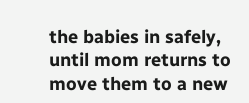the babies in safely, until mom returns to move them to a new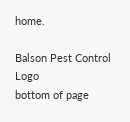home.

Balson Pest Control Logo
bottom of page